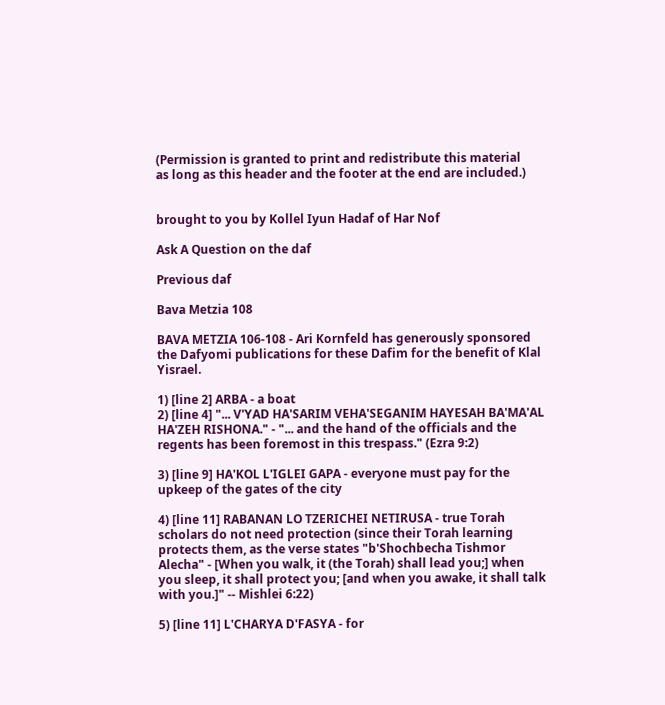(Permission is granted to print and redistribute this material
as long as this header and the footer at the end are included.)


brought to you by Kollel Iyun Hadaf of Har Nof

Ask A Question on the daf

Previous daf

Bava Metzia 108

BAVA METZIA 106-108 - Ari Kornfeld has generously sponsored the Dafyomi publications for these Dafim for the benefit of Klal Yisrael.

1) [line 2] ARBA - a boat
2) [line 4] "... V'YAD HA'SARIM VEHA'SEGANIM HAYESAH BA'MA'AL HA'ZEH RISHONA." - "... and the hand of the officials and the regents has been foremost in this trespass." (Ezra 9:2)

3) [line 9] HA'KOL L'IGLEI GAPA - everyone must pay for the upkeep of the gates of the city

4) [line 11] RABANAN LO TZERICHEI NETIRUSA - true Torah scholars do not need protection (since their Torah learning protects them, as the verse states "b'Shochbecha Tishmor Alecha" - [When you walk, it (the Torah) shall lead you;] when you sleep, it shall protect you; [and when you awake, it shall talk with you.]" -- Mishlei 6:22)

5) [line 11] L'CHARYA D'FASYA - for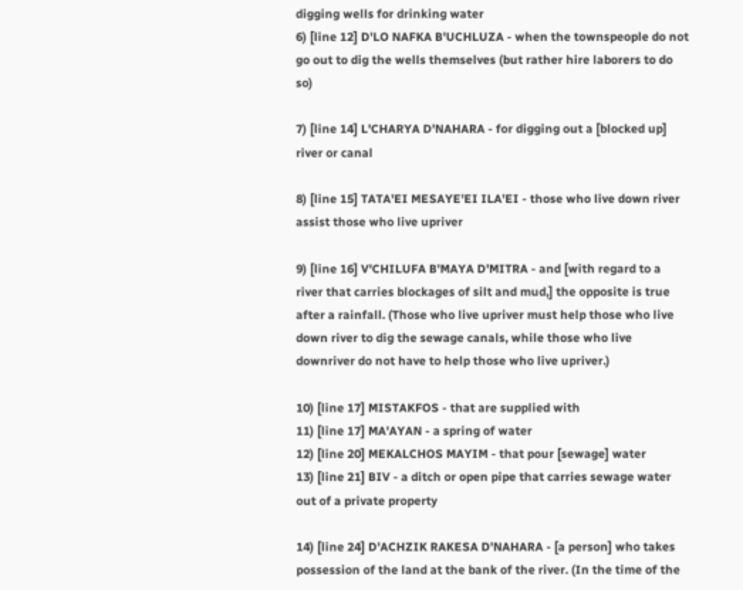digging wells for drinking water
6) [line 12] D'LO NAFKA B'UCHLUZA - when the townspeople do not go out to dig the wells themselves (but rather hire laborers to do so)

7) [line 14] L'CHARYA D'NAHARA - for digging out a [blocked up] river or canal

8) [line 15] TATA'EI MESAYE'EI ILA'EI - those who live down river assist those who live upriver

9) [line 16] V'CHILUFA B'MAYA D'MITRA - and [with regard to a river that carries blockages of silt and mud,] the opposite is true after a rainfall. (Those who live upriver must help those who live down river to dig the sewage canals, while those who live downriver do not have to help those who live upriver.)

10) [line 17] MISTAKFOS - that are supplied with
11) [line 17] MA'AYAN - a spring of water
12) [line 20] MEKALCHOS MAYIM - that pour [sewage] water
13) [line 21] BIV - a ditch or open pipe that carries sewage water out of a private property

14) [line 24] D'ACHZIK RAKESA D'NAHARA - [a person] who takes possession of the land at the bank of the river. (In the time of the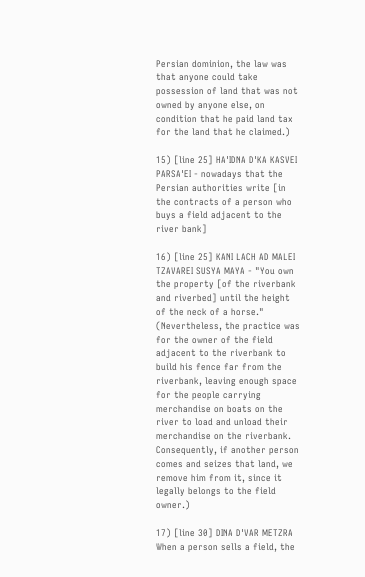Persian dominion, the law was that anyone could take possession of land that was not owned by anyone else, on condition that he paid land tax for the land that he claimed.)

15) [line 25] HA'IDNA D'KA KASVEI PARSA'EI - nowadays that the Persian authorities write [in the contracts of a person who buys a field adjacent to the river bank]

16) [line 25] KANI LACH AD MALEI TZAVAREI SUSYA MAYA - "You own the property [of the riverbank and riverbed] until the height of the neck of a horse." (Nevertheless, the practice was for the owner of the field adjacent to the riverbank to build his fence far from the riverbank, leaving enough space for the people carrying merchandise on boats on the river to load and unload their merchandise on the riverbank. Consequently, if another person comes and seizes that land, we remove him from it, since it legally belongs to the field owner.)

17) [line 30] DINA D'VAR METZRA
When a person sells a field, the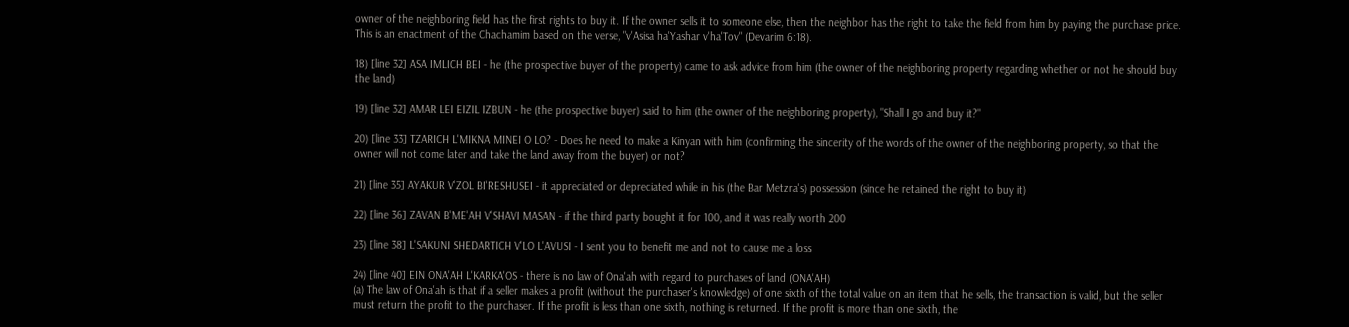owner of the neighboring field has the first rights to buy it. If the owner sells it to someone else, then the neighbor has the right to take the field from him by paying the purchase price. This is an enactment of the Chachamim based on the verse, "v'Asisa ha'Yashar v'ha'Tov" (Devarim 6:18).

18) [line 32] ASA IMLICH BEI - he (the prospective buyer of the property) came to ask advice from him (the owner of the neighboring property regarding whether or not he should buy the land)

19) [line 32] AMAR LEI EIZIL IZBUN - he (the prospective buyer) said to him (the owner of the neighboring property), "Shall I go and buy it?"

20) [line 33] TZARICH L'MIKNA MINEI O LO? - Does he need to make a Kinyan with him (confirming the sincerity of the words of the owner of the neighboring property, so that the owner will not come later and take the land away from the buyer) or not?

21) [line 35] AYAKUR V'ZOL BI'RESHUSEI - it appreciated or depreciated while in his (the Bar Metzra's) possession (since he retained the right to buy it)

22) [line 36] ZAVAN B'ME'AH V'SHAVI MASAN - if the third party bought it for 100, and it was really worth 200

23) [line 38] L'SAKUNI SHEDARTICH V'LO L'AVUSI - I sent you to benefit me and not to cause me a loss

24) [line 40] EIN ONA'AH L'KARKA'OS - there is no law of Ona'ah with regard to purchases of land (ONA'AH)
(a) The law of Ona'ah is that if a seller makes a profit (without the purchaser's knowledge) of one sixth of the total value on an item that he sells, the transaction is valid, but the seller must return the profit to the purchaser. If the profit is less than one sixth, nothing is returned. If the profit is more than one sixth, the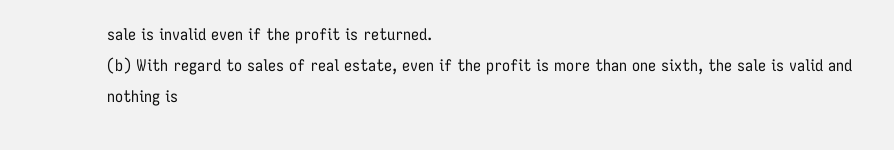sale is invalid even if the profit is returned.
(b) With regard to sales of real estate, even if the profit is more than one sixth, the sale is valid and nothing is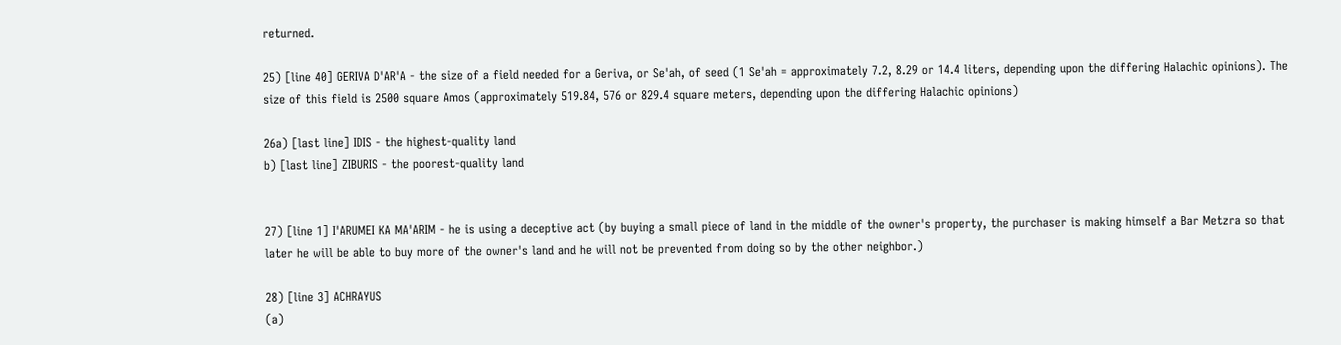returned.

25) [line 40] GERIVA D'AR'A - the size of a field needed for a Geriva, or Se'ah, of seed (1 Se'ah = approximately 7.2, 8.29 or 14.4 liters, depending upon the differing Halachic opinions). The size of this field is 2500 square Amos (approximately 519.84, 576 or 829.4 square meters, depending upon the differing Halachic opinions)

26a) [last line] IDIS - the highest-quality land
b) [last line] ZIBURIS - the poorest-quality land


27) [line 1] I'ARUMEI KA MA'ARIM - he is using a deceptive act (by buying a small piece of land in the middle of the owner's property, the purchaser is making himself a Bar Metzra so that later he will be able to buy more of the owner's land and he will not be prevented from doing so by the other neighbor.)

28) [line 3] ACHRAYUS
(a)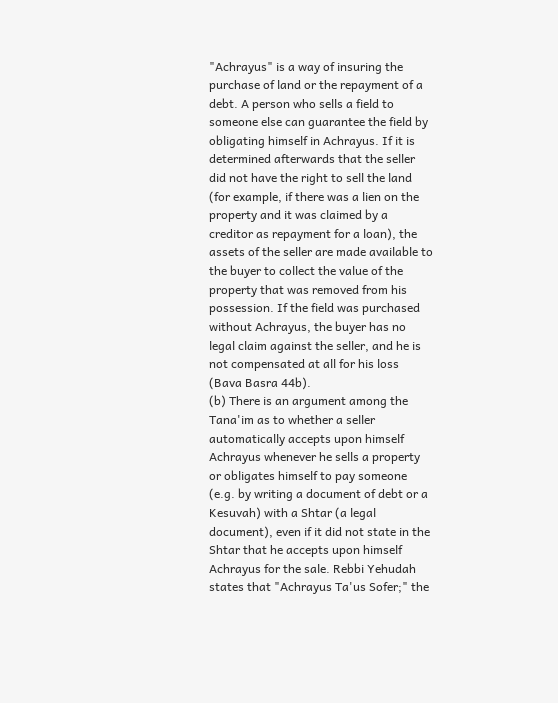"Achrayus" is a way of insuring the purchase of land or the repayment of a debt. A person who sells a field to someone else can guarantee the field by obligating himself in Achrayus. If it is determined afterwards that the seller did not have the right to sell the land (for example, if there was a lien on the property and it was claimed by a creditor as repayment for a loan), the assets of the seller are made available to the buyer to collect the value of the property that was removed from his possession. If the field was purchased without Achrayus, the buyer has no legal claim against the seller, and he is not compensated at all for his loss (Bava Basra 44b).
(b) There is an argument among the Tana'im as to whether a seller automatically accepts upon himself Achrayus whenever he sells a property or obligates himself to pay someone (e.g. by writing a document of debt or a Kesuvah) with a Shtar (a legal document), even if it did not state in the Shtar that he accepts upon himself Achrayus for the sale. Rebbi Yehudah states that "Achrayus Ta'us Sofer;" the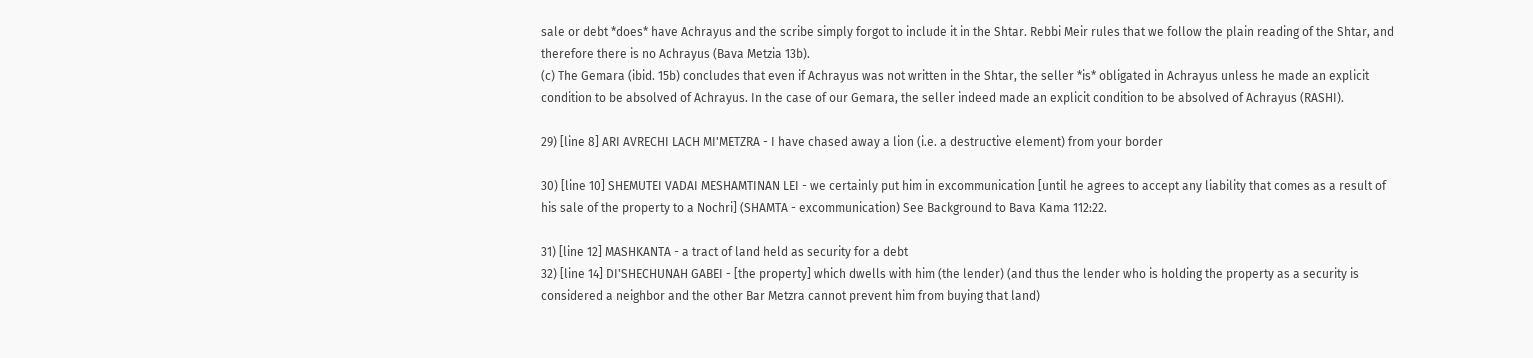sale or debt *does* have Achrayus and the scribe simply forgot to include it in the Shtar. Rebbi Meir rules that we follow the plain reading of the Shtar, and therefore there is no Achrayus (Bava Metzia 13b).
(c) The Gemara (ibid. 15b) concludes that even if Achrayus was not written in the Shtar, the seller *is* obligated in Achrayus unless he made an explicit condition to be absolved of Achrayus. In the case of our Gemara, the seller indeed made an explicit condition to be absolved of Achrayus (RASHI).

29) [line 8] ARI AVRECHI LACH MI'METZRA - I have chased away a lion (i.e. a destructive element) from your border

30) [line 10] SHEMUTEI VADAI MESHAMTINAN LEI - we certainly put him in excommunication [until he agrees to accept any liability that comes as a result of his sale of the property to a Nochri] (SHAMTA - excommunication) See Background to Bava Kama 112:22.

31) [line 12] MASHKANTA - a tract of land held as security for a debt
32) [line 14] DI'SHECHUNAH GABEI - [the property] which dwells with him (the lender) (and thus the lender who is holding the property as a security is considered a neighbor and the other Bar Metzra cannot prevent him from buying that land)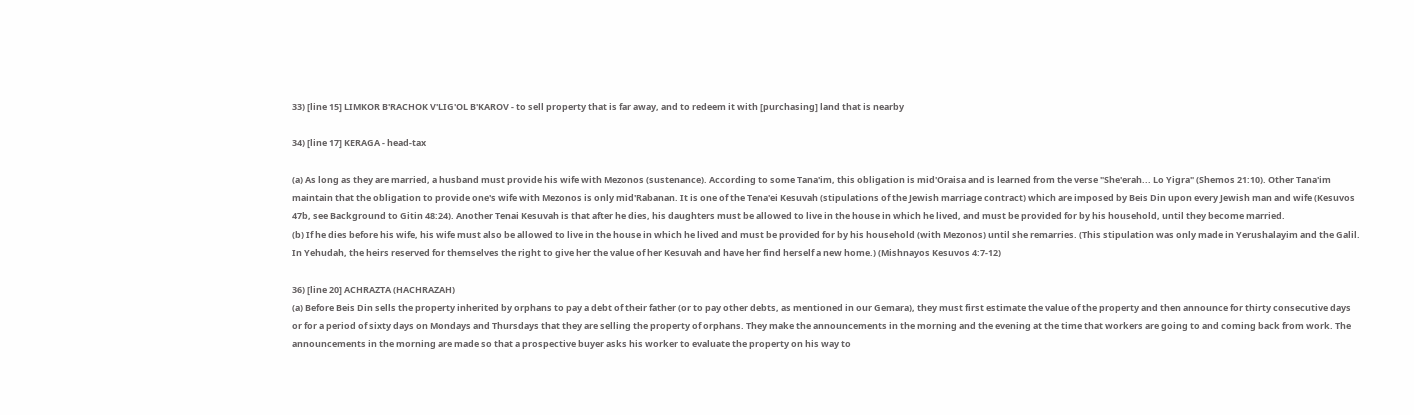33) [line 15] LIMKOR B'RACHOK V'LIG'OL B'KAROV - to sell property that is far away, and to redeem it with [purchasing] land that is nearby

34) [line 17] KERAGA - head-tax

(a) As long as they are married, a husband must provide his wife with Mezonos (sustenance). According to some Tana'im, this obligation is mid'Oraisa and is learned from the verse "She'erah... Lo Yigra" (Shemos 21:10). Other Tana'im maintain that the obligation to provide one's wife with Mezonos is only mid'Rabanan. It is one of the Tena'ei Kesuvah (stipulations of the Jewish marriage contract) which are imposed by Beis Din upon every Jewish man and wife (Kesuvos 47b, see Background to Gitin 48:24). Another Tenai Kesuvah is that after he dies, his daughters must be allowed to live in the house in which he lived, and must be provided for by his household, until they become married.
(b) If he dies before his wife, his wife must also be allowed to live in the house in which he lived and must be provided for by his household (with Mezonos) until she remarries. (This stipulation was only made in Yerushalayim and the Galil. In Yehudah, the heirs reserved for themselves the right to give her the value of her Kesuvah and have her find herself a new home.) (Mishnayos Kesuvos 4:7-12)

36) [line 20] ACHRAZTA (HACHRAZAH)
(a) Before Beis Din sells the property inherited by orphans to pay a debt of their father (or to pay other debts, as mentioned in our Gemara), they must first estimate the value of the property and then announce for thirty consecutive days or for a period of sixty days on Mondays and Thursdays that they are selling the property of orphans. They make the announcements in the morning and the evening at the time that workers are going to and coming back from work. The announcements in the morning are made so that a prospective buyer asks his worker to evaluate the property on his way to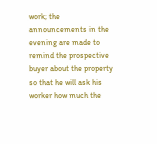work; the announcements in the evening are made to remind the prospective buyer about the property so that he will ask his worker how much the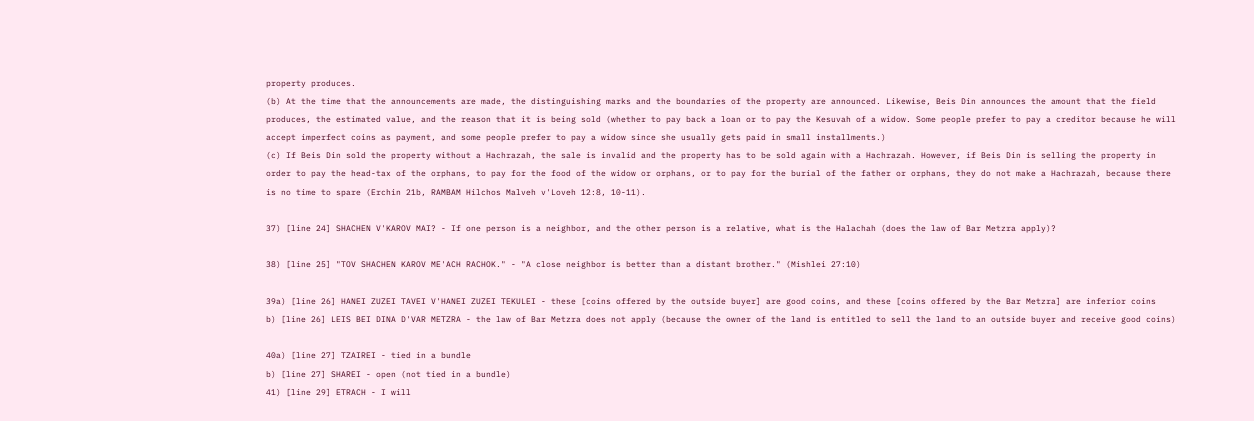property produces.
(b) At the time that the announcements are made, the distinguishing marks and the boundaries of the property are announced. Likewise, Beis Din announces the amount that the field produces, the estimated value, and the reason that it is being sold (whether to pay back a loan or to pay the Kesuvah of a widow. Some people prefer to pay a creditor because he will accept imperfect coins as payment, and some people prefer to pay a widow since she usually gets paid in small installments.)
(c) If Beis Din sold the property without a Hachrazah, the sale is invalid and the property has to be sold again with a Hachrazah. However, if Beis Din is selling the property in order to pay the head-tax of the orphans, to pay for the food of the widow or orphans, or to pay for the burial of the father or orphans, they do not make a Hachrazah, because there is no time to spare (Erchin 21b, RAMBAM Hilchos Malveh v'Loveh 12:8, 10-11).

37) [line 24] SHACHEN V'KAROV MAI? - If one person is a neighbor, and the other person is a relative, what is the Halachah (does the law of Bar Metzra apply)?

38) [line 25] "TOV SHACHEN KAROV ME'ACH RACHOK." - "A close neighbor is better than a distant brother." (Mishlei 27:10)

39a) [line 26] HANEI ZUZEI TAVEI V'HANEI ZUZEI TEKULEI - these [coins offered by the outside buyer] are good coins, and these [coins offered by the Bar Metzra] are inferior coins
b) [line 26] LEIS BEI DINA D'VAR METZRA - the law of Bar Metzra does not apply (because the owner of the land is entitled to sell the land to an outside buyer and receive good coins)

40a) [line 27] TZAIREI - tied in a bundle
b) [line 27] SHAREI - open (not tied in a bundle)
41) [line 29] ETRACH - I will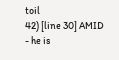toil
42) [line 30] AMID - he is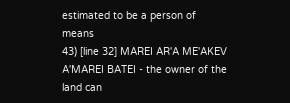estimated to be a person of means
43) [line 32] MAREI AR'A ME'AKEV A'MAREI BATEI - the owner of the land can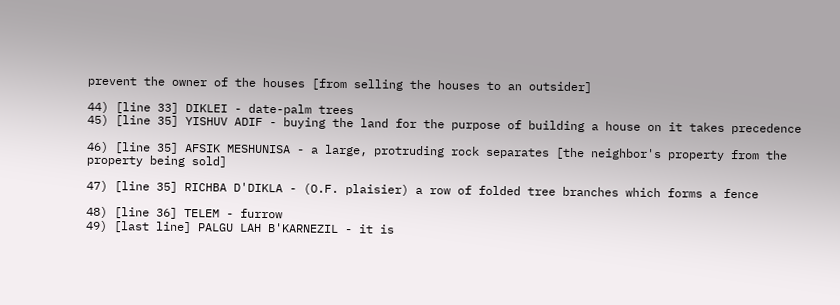prevent the owner of the houses [from selling the houses to an outsider]

44) [line 33] DIKLEI - date-palm trees
45) [line 35] YISHUV ADIF - buying the land for the purpose of building a house on it takes precedence

46) [line 35] AFSIK MESHUNISA - a large, protruding rock separates [the neighbor's property from the property being sold]

47) [line 35] RICHBA D'DIKLA - (O.F. plaisier) a row of folded tree branches which forms a fence

48) [line 36] TELEM - furrow
49) [last line] PALGU LAH B'KARNEZIL - it is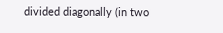divided diagonally (in two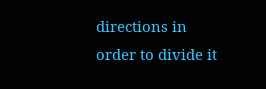directions in order to divide it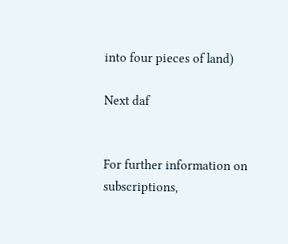into four pieces of land)

Next daf


For further information on
subscriptions,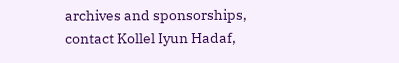archives and sponsorships,
contact Kollel Iyun Hadaf,